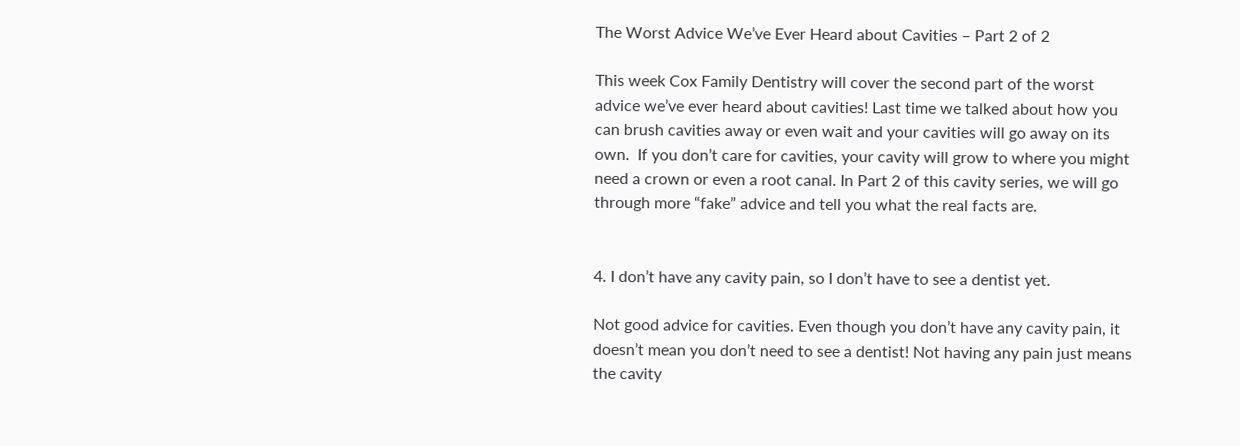The Worst Advice We’ve Ever Heard about Cavities – Part 2 of 2

This week Cox Family Dentistry will cover the second part of the worst advice we’ve ever heard about cavities! Last time we talked about how you can brush cavities away or even wait and your cavities will go away on its own.  If you don’t care for cavities, your cavity will grow to where you might need a crown or even a root canal. In Part 2 of this cavity series, we will go through more “fake” advice and tell you what the real facts are.


4. I don’t have any cavity pain, so I don’t have to see a dentist yet.

Not good advice for cavities. Even though you don’t have any cavity pain, it doesn’t mean you don’t need to see a dentist! Not having any pain just means the cavity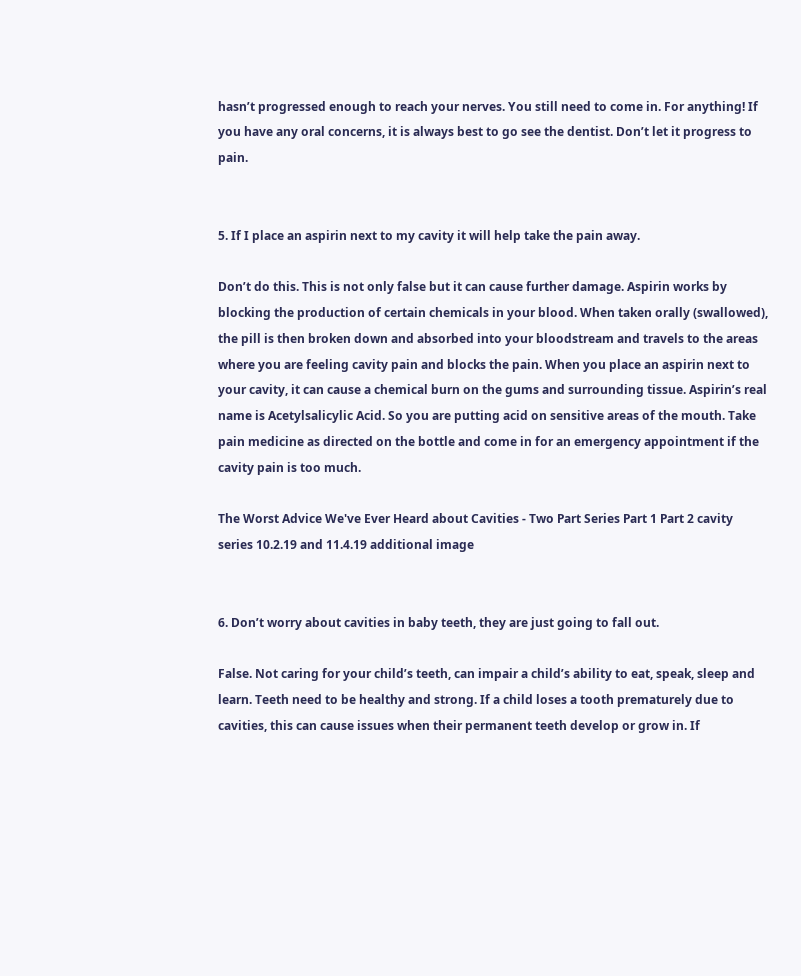hasn’t progressed enough to reach your nerves. You still need to come in. For anything! If you have any oral concerns, it is always best to go see the dentist. Don’t let it progress to pain.


5. If I place an aspirin next to my cavity it will help take the pain away.

Don’t do this. This is not only false but it can cause further damage. Aspirin works by blocking the production of certain chemicals in your blood. When taken orally (swallowed), the pill is then broken down and absorbed into your bloodstream and travels to the areas where you are feeling cavity pain and blocks the pain. When you place an aspirin next to your cavity, it can cause a chemical burn on the gums and surrounding tissue. Aspirin’s real name is Acetylsalicylic Acid. So you are putting acid on sensitive areas of the mouth. Take pain medicine as directed on the bottle and come in for an emergency appointment if the cavity pain is too much.

The Worst Advice We've Ever Heard about Cavities - Two Part Series Part 1 Part 2 cavity series 10.2.19 and 11.4.19 additional image


6. Don’t worry about cavities in baby teeth, they are just going to fall out.

False. Not caring for your child’s teeth, can impair a child’s ability to eat, speak, sleep and learn. Teeth need to be healthy and strong. If a child loses a tooth prematurely due to cavities, this can cause issues when their permanent teeth develop or grow in. If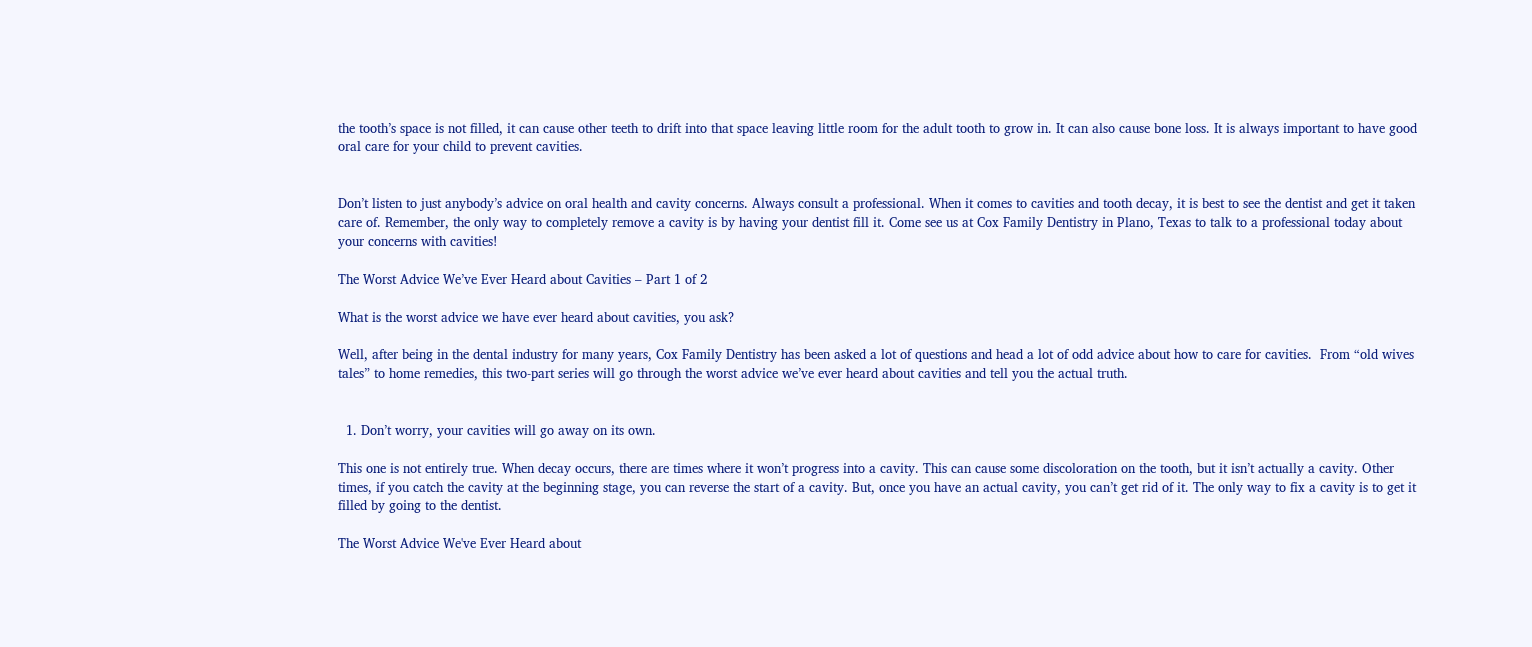the tooth’s space is not filled, it can cause other teeth to drift into that space leaving little room for the adult tooth to grow in. It can also cause bone loss. It is always important to have good oral care for your child to prevent cavities.


Don’t listen to just anybody’s advice on oral health and cavity concerns. Always consult a professional. When it comes to cavities and tooth decay, it is best to see the dentist and get it taken care of. Remember, the only way to completely remove a cavity is by having your dentist fill it. Come see us at Cox Family Dentistry in Plano, Texas to talk to a professional today about your concerns with cavities!

The Worst Advice We’ve Ever Heard about Cavities – Part 1 of 2

What is the worst advice we have ever heard about cavities, you ask?

Well, after being in the dental industry for many years, Cox Family Dentistry has been asked a lot of questions and head a lot of odd advice about how to care for cavities.  From “old wives tales” to home remedies, this two-part series will go through the worst advice we’ve ever heard about cavities and tell you the actual truth.


  1. Don’t worry, your cavities will go away on its own.

This one is not entirely true. When decay occurs, there are times where it won’t progress into a cavity. This can cause some discoloration on the tooth, but it isn’t actually a cavity. Other times, if you catch the cavity at the beginning stage, you can reverse the start of a cavity. But, once you have an actual cavity, you can’t get rid of it. The only way to fix a cavity is to get it filled by going to the dentist.

The Worst Advice We've Ever Heard about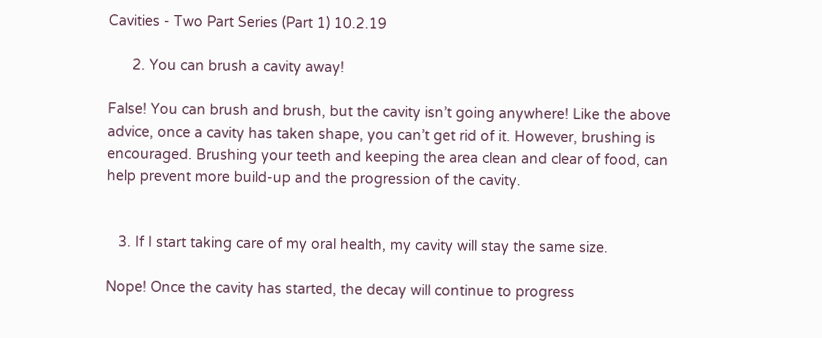Cavities - Two Part Series (Part 1) 10.2.19

      2. You can brush a cavity away!

False! You can brush and brush, but the cavity isn’t going anywhere! Like the above advice, once a cavity has taken shape, you can’t get rid of it. However, brushing is encouraged. Brushing your teeth and keeping the area clean and clear of food, can help prevent more build-up and the progression of the cavity.


   3. If I start taking care of my oral health, my cavity will stay the same size.

Nope! Once the cavity has started, the decay will continue to progress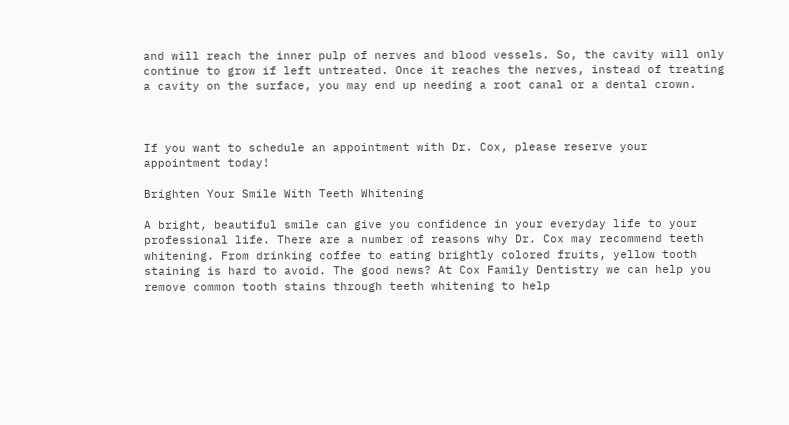and will reach the inner pulp of nerves and blood vessels. So, the cavity will only continue to grow if left untreated. Once it reaches the nerves, instead of treating a cavity on the surface, you may end up needing a root canal or a dental crown.



If you want to schedule an appointment with Dr. Cox, please reserve your appointment today!

Brighten Your Smile With Teeth Whitening

A bright, beautiful smile can give you confidence in your everyday life to your professional life. There are a number of reasons why Dr. Cox may recommend teeth whitening. From drinking coffee to eating brightly colored fruits, yellow tooth staining is hard to avoid. The good news? At Cox Family Dentistry we can help you remove common tooth stains through teeth whitening to help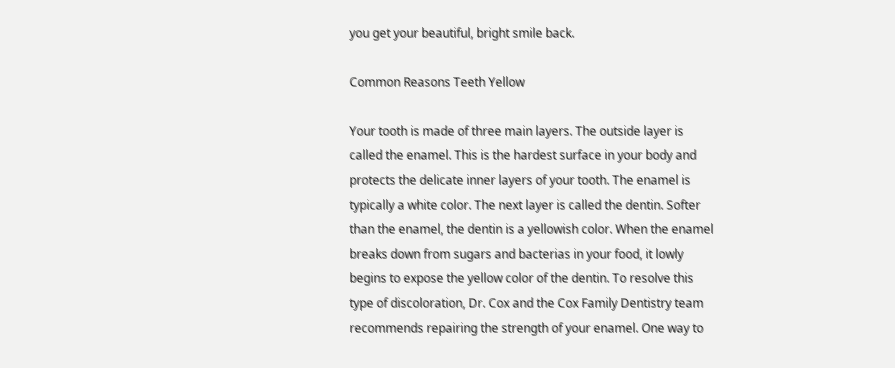you get your beautiful, bright smile back.

Common Reasons Teeth Yellow

Your tooth is made of three main layers. The outside layer is called the enamel. This is the hardest surface in your body and protects the delicate inner layers of your tooth. The enamel is typically a white color. The next layer is called the dentin. Softer than the enamel, the dentin is a yellowish color. When the enamel breaks down from sugars and bacterias in your food, it lowly begins to expose the yellow color of the dentin. To resolve this type of discoloration, Dr. Cox and the Cox Family Dentistry team recommends repairing the strength of your enamel. One way to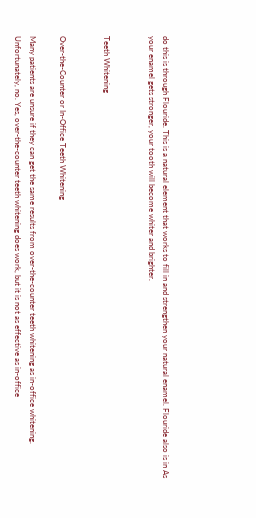do this is through Flouride. This is a natural element that works to fill in and strengthen your natural enamel. Flouride also is in As your enamel gets stronger, your tooth will become whiter and brighter.


Teeth Whitening


Over-the-Counter or In-Office Teeth Whitening

Many patients are unsure if they can get the same results from over-the-counter teeth whitening as in-office whitening. Unfortunately, no. Yes, over-the-counter teeth whitening does work, but it is not as effective as in-office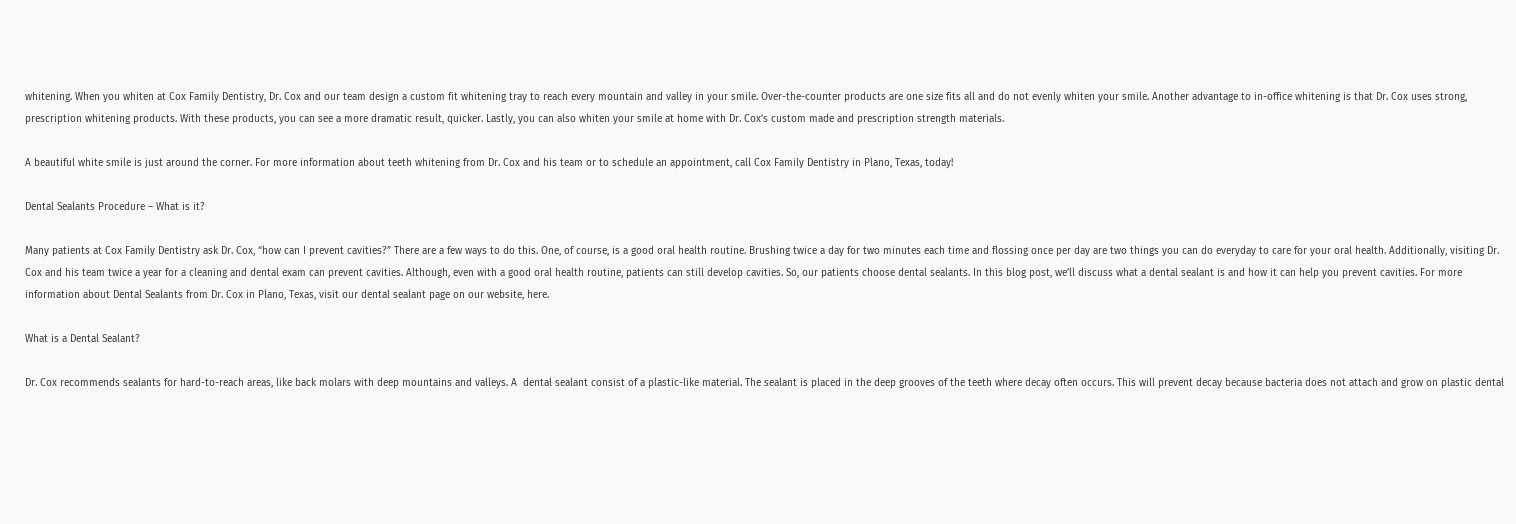whitening. When you whiten at Cox Family Dentistry, Dr. Cox and our team design a custom fit whitening tray to reach every mountain and valley in your smile. Over-the-counter products are one size fits all and do not evenly whiten your smile. Another advantage to in-office whitening is that Dr. Cox uses strong, prescription whitening products. With these products, you can see a more dramatic result, quicker. Lastly, you can also whiten your smile at home with Dr. Cox’s custom made and prescription strength materials.

A beautiful white smile is just around the corner. For more information about teeth whitening from Dr. Cox and his team or to schedule an appointment, call Cox Family Dentistry in Plano, Texas, today!

Dental Sealants Procedure – What is it?

Many patients at Cox Family Dentistry ask Dr. Cox, “how can I prevent cavities?” There are a few ways to do this. One, of course, is a good oral health routine. Brushing twice a day for two minutes each time and flossing once per day are two things you can do everyday to care for your oral health. Additionally, visiting Dr. Cox and his team twice a year for a cleaning and dental exam can prevent cavities. Although, even with a good oral health routine, patients can still develop cavities. So, our patients choose dental sealants. In this blog post, we’ll discuss what a dental sealant is and how it can help you prevent cavities. For more information about Dental Sealants from Dr. Cox in Plano, Texas, visit our dental sealant page on our website, here.

What is a Dental Sealant?

Dr. Cox recommends sealants for hard-to-reach areas, like back molars with deep mountains and valleys. A  dental sealant consist of a plastic-like material. The sealant is placed in the deep grooves of the teeth where decay often occurs. This will prevent decay because bacteria does not attach and grow on plastic dental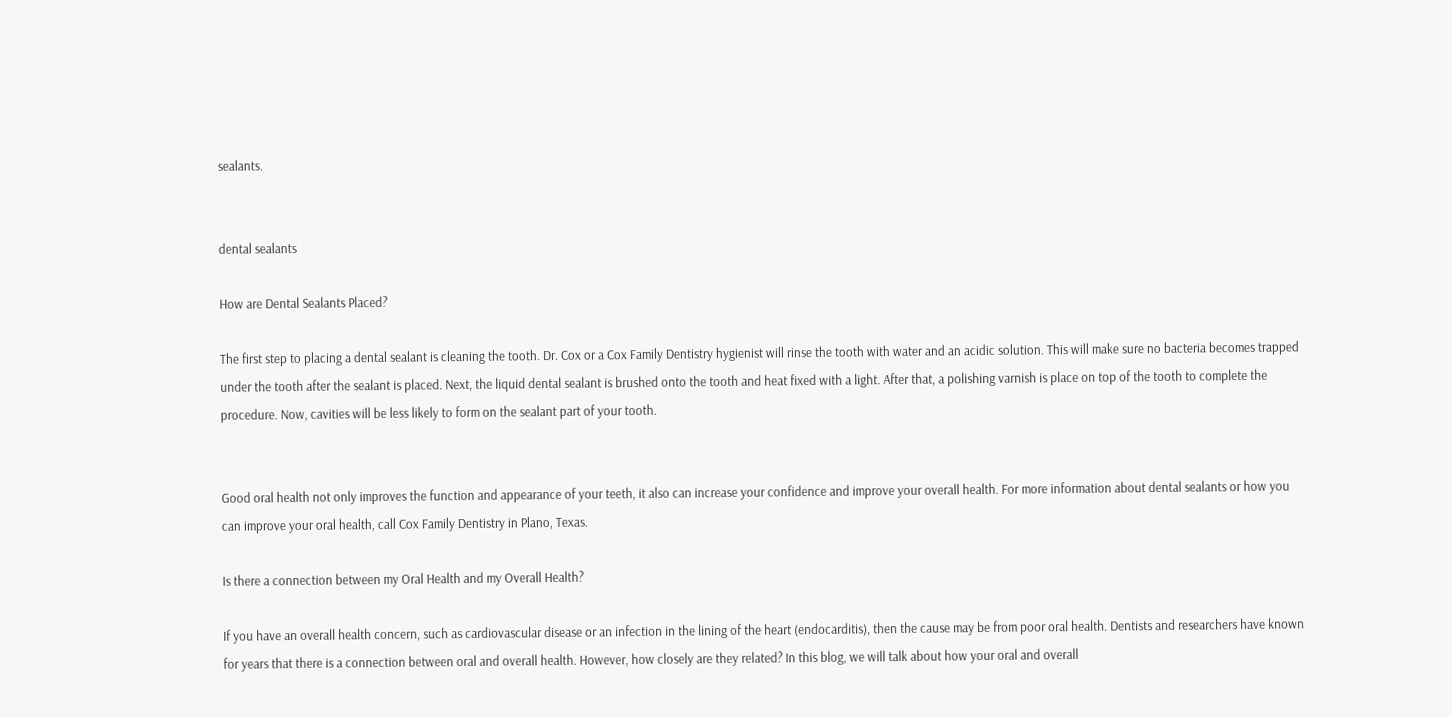sealants.


dental sealants

How are Dental Sealants Placed?

The first step to placing a dental sealant is cleaning the tooth. Dr. Cox or a Cox Family Dentistry hygienist will rinse the tooth with water and an acidic solution. This will make sure no bacteria becomes trapped under the tooth after the sealant is placed. Next, the liquid dental sealant is brushed onto the tooth and heat fixed with a light. After that, a polishing varnish is place on top of the tooth to complete the procedure. Now, cavities will be less likely to form on the sealant part of your tooth.


Good oral health not only improves the function and appearance of your teeth, it also can increase your confidence and improve your overall health. For more information about dental sealants or how you can improve your oral health, call Cox Family Dentistry in Plano, Texas.

Is there a connection between my Oral Health and my Overall Health?

If you have an overall health concern, such as cardiovascular disease or an infection in the lining of the heart (endocarditis), then the cause may be from poor oral health. Dentists and researchers have known for years that there is a connection between oral and overall health. However, how closely are they related? In this blog, we will talk about how your oral and overall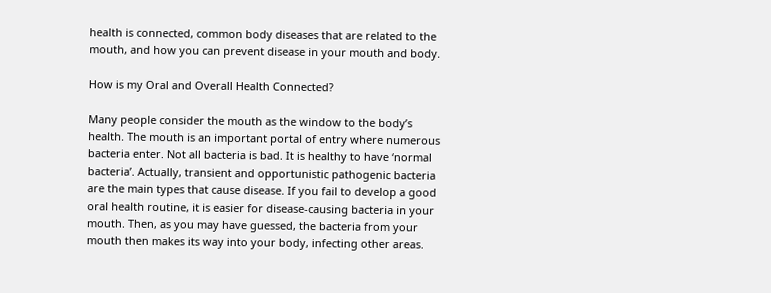health is connected, common body diseases that are related to the mouth, and how you can prevent disease in your mouth and body.

How is my Oral and Overall Health Connected?

Many people consider the mouth as the window to the body’s health. The mouth is an important portal of entry where numerous bacteria enter. Not all bacteria is bad. It is healthy to have ‘normal bacteria’. Actually, transient and opportunistic pathogenic bacteria are the main types that cause disease. If you fail to develop a good oral health routine, it is easier for disease-causing bacteria in your mouth. Then, as you may have guessed, the bacteria from your mouth then makes its way into your body, infecting other areas.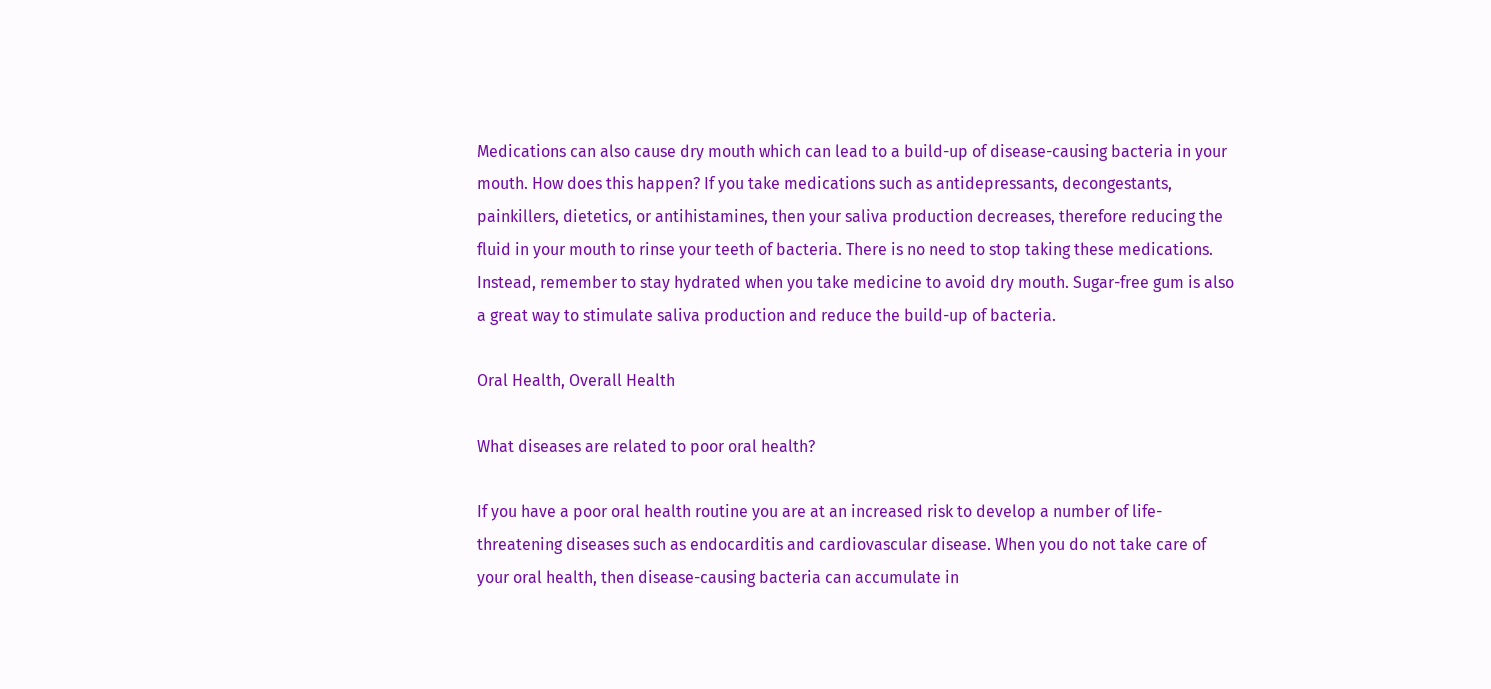Medications can also cause dry mouth which can lead to a build-up of disease-causing bacteria in your mouth. How does this happen? If you take medications such as antidepressants, decongestants, painkillers, dietetics, or antihistamines, then your saliva production decreases, therefore reducing the fluid in your mouth to rinse your teeth of bacteria. There is no need to stop taking these medications. Instead, remember to stay hydrated when you take medicine to avoid dry mouth. Sugar-free gum is also a great way to stimulate saliva production and reduce the build-up of bacteria.

Oral Health, Overall Health

What diseases are related to poor oral health?

If you have a poor oral health routine you are at an increased risk to develop a number of life-threatening diseases such as endocarditis and cardiovascular disease. When you do not take care of your oral health, then disease-causing bacteria can accumulate in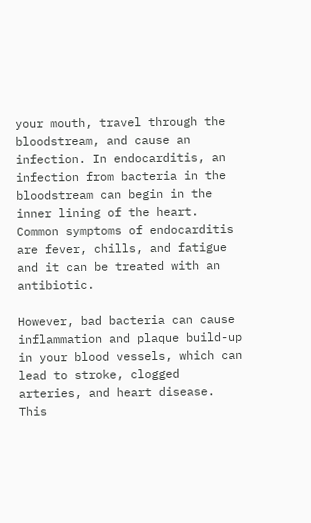your mouth, travel through the bloodstream, and cause an infection. In endocarditis, an infection from bacteria in the bloodstream can begin in the inner lining of the heart. Common symptoms of endocarditis are fever, chills, and fatigue and it can be treated with an antibiotic.

However, bad bacteria can cause inflammation and plaque build-up in your blood vessels, which can lead to stroke, clogged arteries, and heart disease. This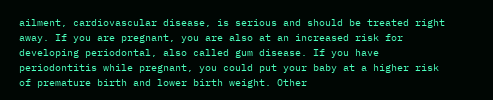ailment, cardiovascular disease, is serious and should be treated right away. If you are pregnant, you are also at an increased risk for developing periodontal, also called gum disease. If you have periodontitis while pregnant, you could put your baby at a higher risk of premature birth and lower birth weight. Other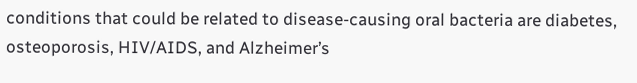conditions that could be related to disease-causing oral bacteria are diabetes, osteoporosis, HIV/AIDS, and Alzheimer’s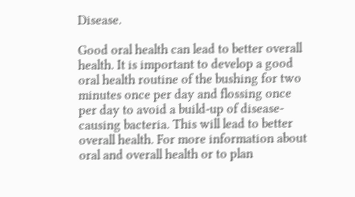Disease.

Good oral health can lead to better overall health. It is important to develop a good oral health routine of the bushing for two minutes once per day and flossing once per day to avoid a build-up of disease-causing bacteria. This will lead to better overall health. For more information about oral and overall health or to plan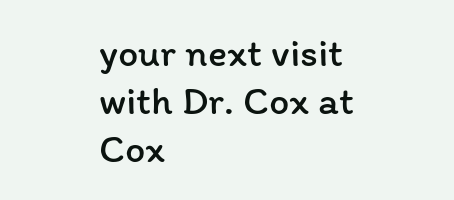your next visit with Dr. Cox at Cox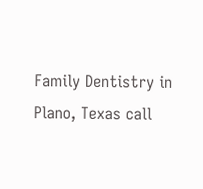Family Dentistry in Plano, Texas call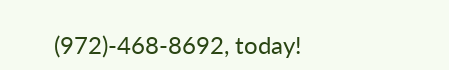(972)-468-8692, today!